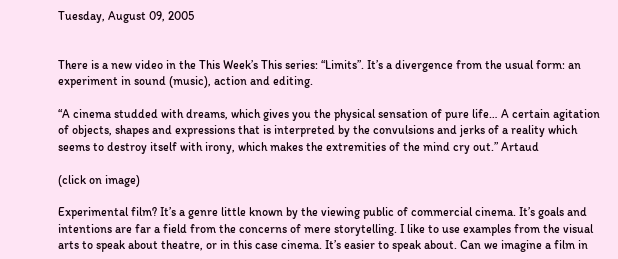Tuesday, August 09, 2005


There is a new video in the This Week’s This series: “Limits”. It’s a divergence from the usual form: an experiment in sound (music), action and editing.

“A cinema studded with dreams, which gives you the physical sensation of pure life… A certain agitation of objects, shapes and expressions that is interpreted by the convulsions and jerks of a reality which seems to destroy itself with irony, which makes the extremities of the mind cry out.” Artaud

(click on image)

Experimental film? It’s a genre little known by the viewing public of commercial cinema. It’s goals and intentions are far a field from the concerns of mere storytelling. I like to use examples from the visual arts to speak about theatre, or in this case cinema. It’s easier to speak about. Can we imagine a film in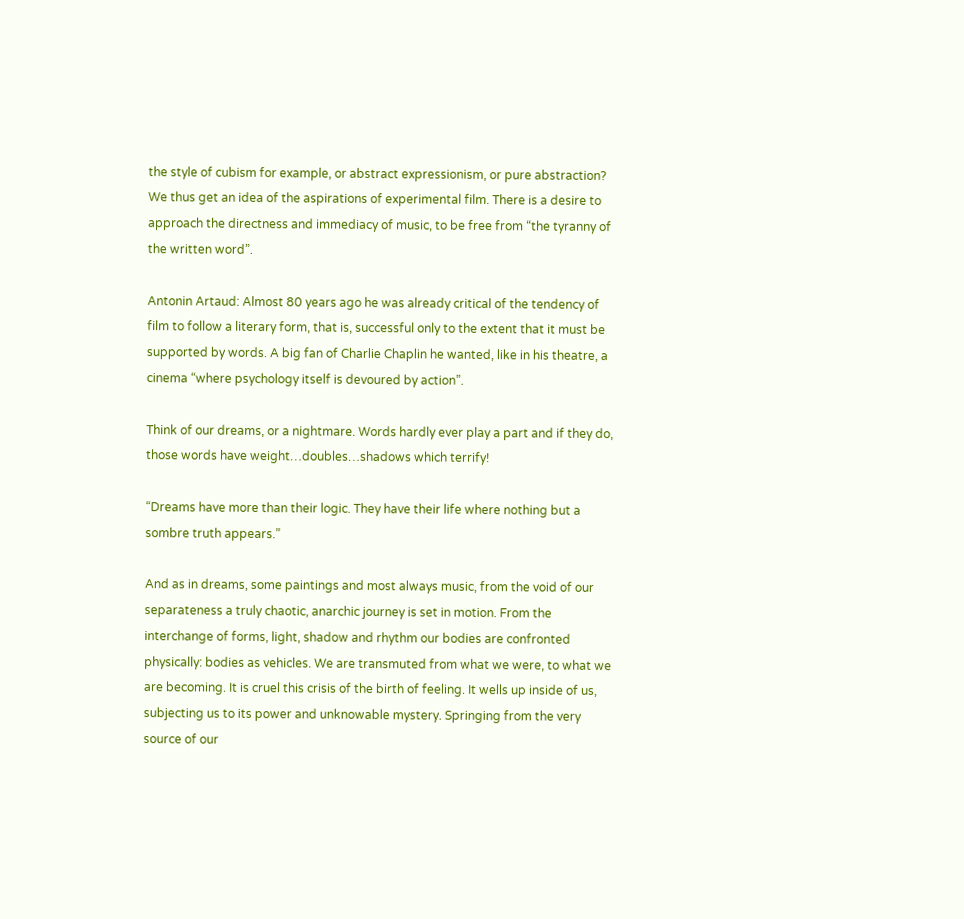the style of cubism for example, or abstract expressionism, or pure abstraction? We thus get an idea of the aspirations of experimental film. There is a desire to approach the directness and immediacy of music, to be free from “the tyranny of the written word”.

Antonin Artaud: Almost 80 years ago he was already critical of the tendency of film to follow a literary form, that is, successful only to the extent that it must be supported by words. A big fan of Charlie Chaplin he wanted, like in his theatre, a cinema “where psychology itself is devoured by action”.

Think of our dreams, or a nightmare. Words hardly ever play a part and if they do, those words have weight…doubles…shadows which terrify!

“Dreams have more than their logic. They have their life where nothing but a sombre truth appears.”

And as in dreams, some paintings and most always music, from the void of our separateness a truly chaotic, anarchic journey is set in motion. From the interchange of forms, light, shadow and rhythm our bodies are confronted physically: bodies as vehicles. We are transmuted from what we were, to what we are becoming. It is cruel this crisis of the birth of feeling. It wells up inside of us, subjecting us to its power and unknowable mystery. Springing from the very source of our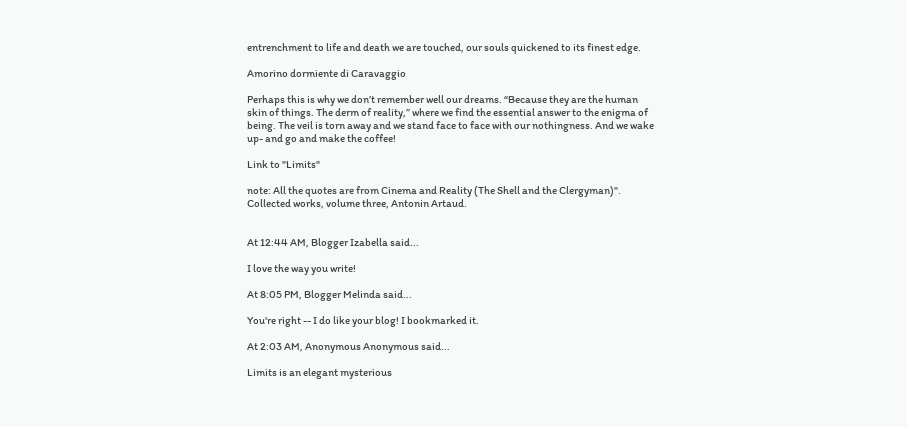entrenchment to life and death we are touched, our souls quickened to its finest edge.

Amorino dormiente di Caravaggio

Perhaps this is why we don’t remember well our dreams. “Because they are the human skin of things. The derm of reality,” where we find the essential answer to the enigma of being. The veil is torn away and we stand face to face with our nothingness. And we wake up- and go and make the coffee!

Link to "Limits"

note: All the quotes are from Cinema and Reality (The Shell and the Clergyman)". Collected works, volume three, Antonin Artaud.


At 12:44 AM, Blogger Izabella said...

I love the way you write!

At 8:05 PM, Blogger Melinda said...

You're right -- I do like your blog! I bookmarked it.

At 2:03 AM, Anonymous Anonymous said...

Limits is an elegant mysterious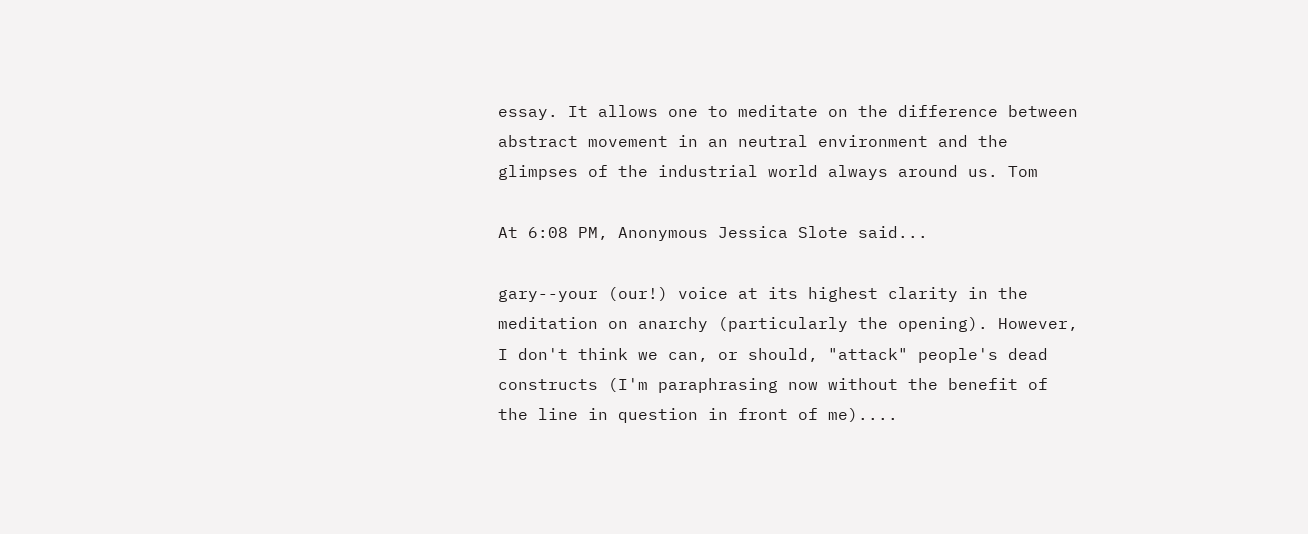essay. It allows one to meditate on the difference between abstract movement in an neutral environment and the glimpses of the industrial world always around us. Tom

At 6:08 PM, Anonymous Jessica Slote said...

gary--your (our!) voice at its highest clarity in the meditation on anarchy (particularly the opening). However, I don't think we can, or should, "attack" people's dead constructs (I'm paraphrasing now without the benefit of the line in question in front of me)....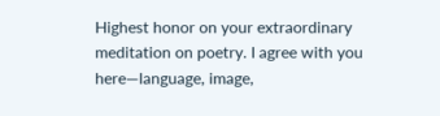Highest honor on your extraordinary meditation on poetry. I agree with you here—language, image,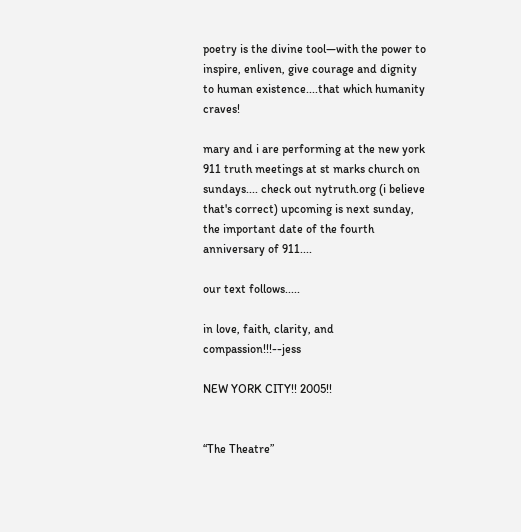poetry is the divine tool—with the power to inspire, enliven, give courage and dignity to human existence....that which humanity craves!

mary and i are performing at the new york 911 truth meetings at st marks church on sundays.... check out nytruth.org (i believe that's correct) upcoming is next sunday, the important date of the fourth anniversary of 911....

our text follows.....

in love, faith, clarity, and compassion!!!--jess

NEW YORK CITY!! 2005!!


“The Theatre”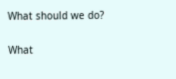What should we do?

What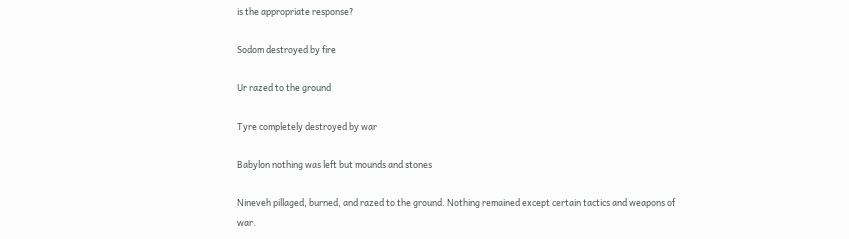is the appropriate response?

Sodom destroyed by fire

Ur razed to the ground

Tyre completely destroyed by war

Babylon nothing was left but mounds and stones

Nineveh pillaged, burned, and razed to the ground. Nothing remained except certain tactics and weapons of war.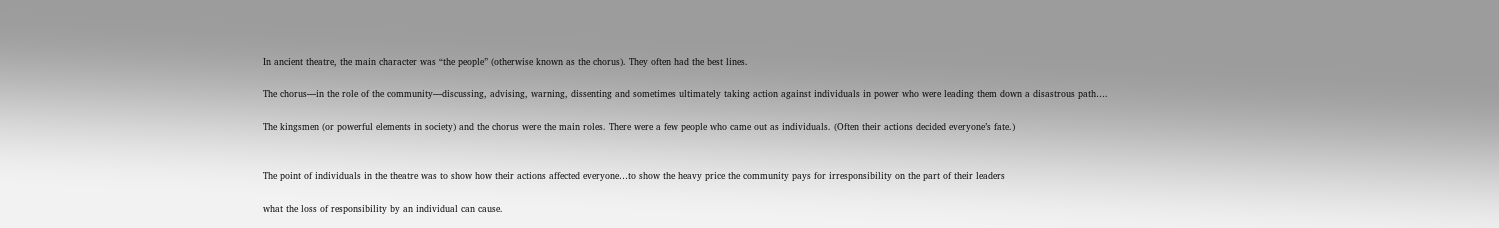In ancient theatre, the main character was “the people” (otherwise known as the chorus). They often had the best lines.

The chorus—in the role of the community—discussing, advising, warning, dissenting and sometimes ultimately taking action against individuals in power who were leading them down a disastrous path….

The kingsmen (or powerful elements in society) and the chorus were the main roles. There were a few people who came out as individuals. (Often their actions decided everyone’s fate.)


The point of individuals in the theatre was to show how their actions affected everyone…to show the heavy price the community pays for irresponsibility on the part of their leaders

what the loss of responsibility by an individual can cause.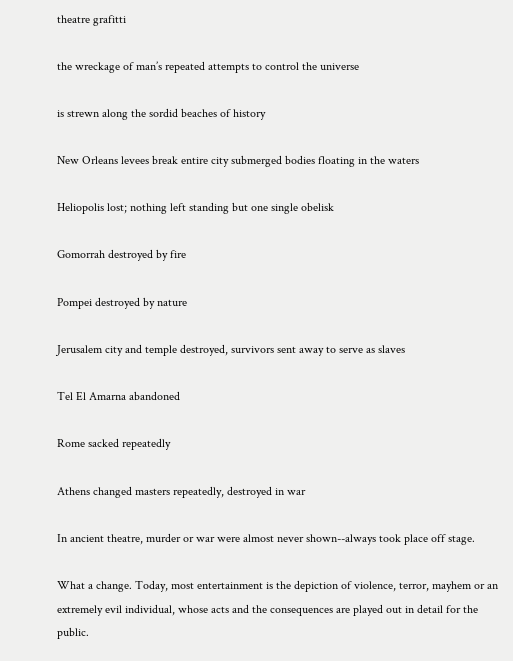theatre grafitti

the wreckage of man’s repeated attempts to control the universe

is strewn along the sordid beaches of history

New Orleans levees break entire city submerged bodies floating in the waters

Heliopolis lost; nothing left standing but one single obelisk

Gomorrah destroyed by fire

Pompei destroyed by nature

Jerusalem city and temple destroyed, survivors sent away to serve as slaves

Tel El Amarna abandoned

Rome sacked repeatedly

Athens changed masters repeatedly, destroyed in war

In ancient theatre, murder or war were almost never shown--always took place off stage.

What a change. Today, most entertainment is the depiction of violence, terror, mayhem or an extremely evil individual, whose acts and the consequences are played out in detail for the public.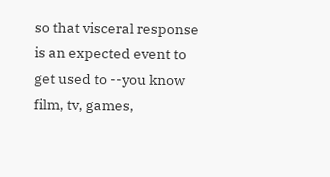so that visceral response is an expected event to get used to --you know film, tv, games,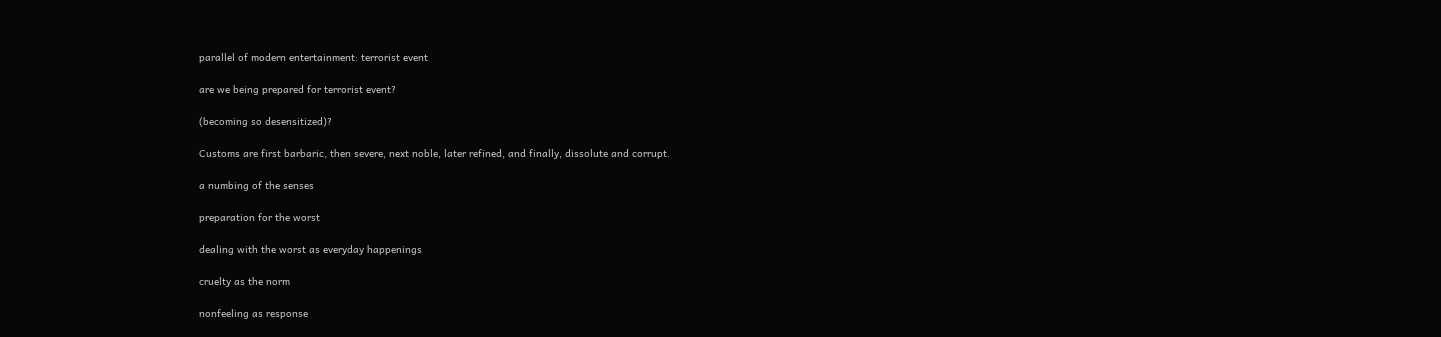parallel of modern entertainment: terrorist event

are we being prepared for terrorist event?

(becoming so desensitized)?

Customs are first barbaric, then severe, next noble, later refined, and finally, dissolute and corrupt.

a numbing of the senses

preparation for the worst

dealing with the worst as everyday happenings

cruelty as the norm

nonfeeling as response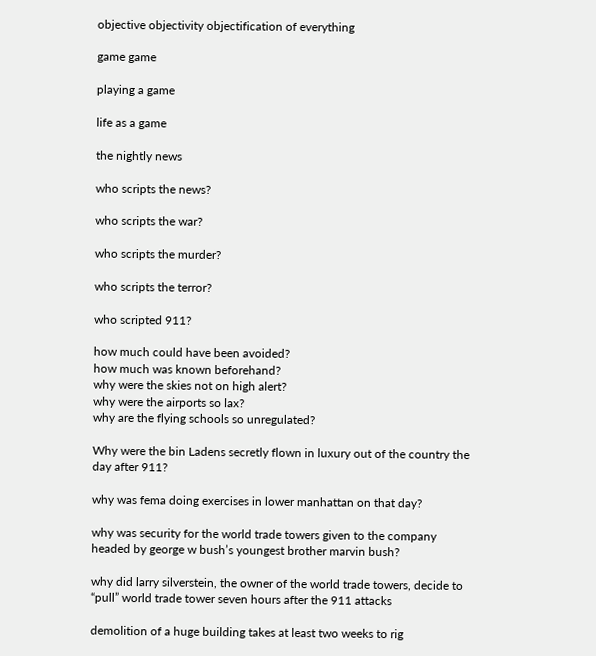objective objectivity objectification of everything

game game

playing a game

life as a game

the nightly news

who scripts the news?

who scripts the war?

who scripts the murder?

who scripts the terror?

who scripted 911?

how much could have been avoided?
how much was known beforehand?
why were the skies not on high alert?
why were the airports so lax?
why are the flying schools so unregulated?

Why were the bin Ladens secretly flown in luxury out of the country the day after 911?

why was fema doing exercises in lower manhattan on that day?

why was security for the world trade towers given to the company headed by george w bush’s youngest brother marvin bush?

why did larry silverstein, the owner of the world trade towers, decide to “pull” world trade tower seven hours after the 911 attacks

demolition of a huge building takes at least two weeks to rig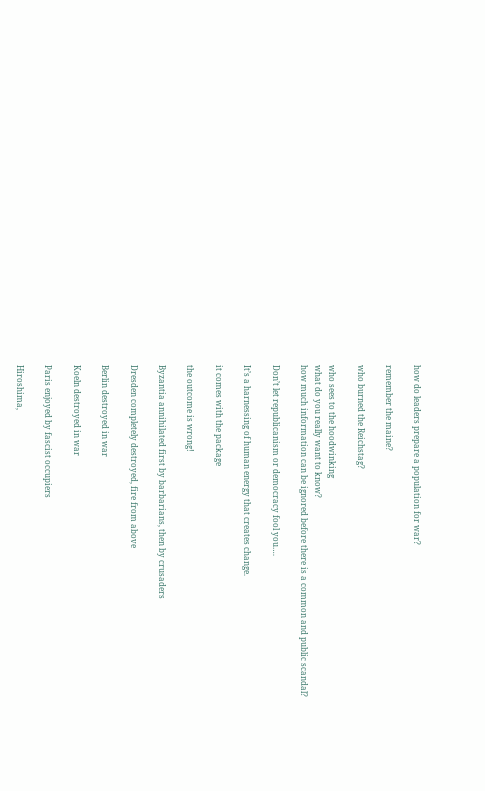how do leaders prepare a population for war?

remember the maine?

who burned the Reichstag?

who sees to the hoodwinking
what do you really want to know?
how much information can be ignored before there is a common and public scandal?

Don’t let republicanism or democracy fool you….

It’s a harnessing of human energy that creates change.

it comes with the package

the outcome is wrong!

Byzantia annihilated first by barbarians, then by crusaders

Dresden completely destroyed, fire from above

Berlin destroyed in war

Koeln destroyed in war

Paris enjoyed by fascist occupiers

Hiroshima,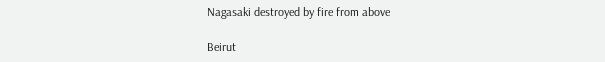Nagasaki destroyed by fire from above

Beirut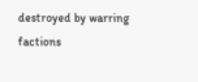destroyed by warring factions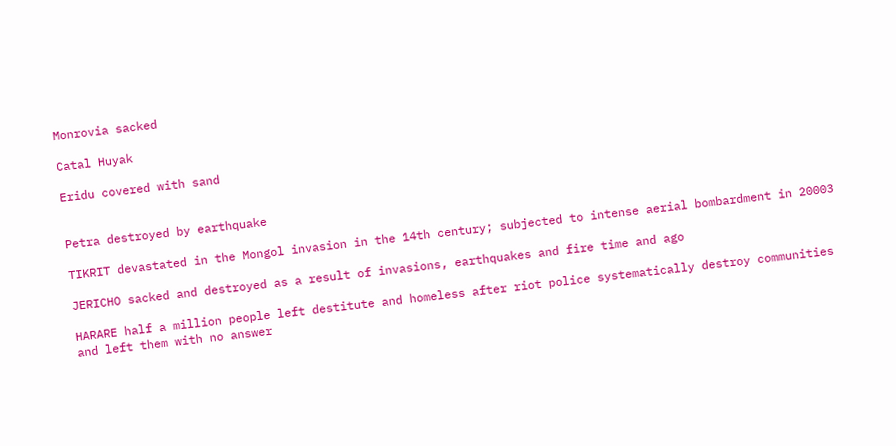Monrovia sacked

Catal Huyak

Eridu covered with sand


Petra destroyed by earthquake

TIKRIT devastated in the Mongol invasion in the 14th century; subjected to intense aerial bombardment in 20003

JERICHO sacked and destroyed as a result of invasions, earthquakes and fire time and ago

HARARE half a million people left destitute and homeless after riot police systematically destroy communities and left them with no answer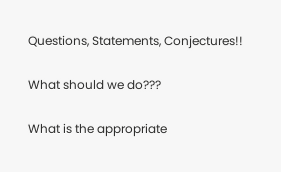Questions, Statements, Conjectures!!

What should we do???

What is the appropriate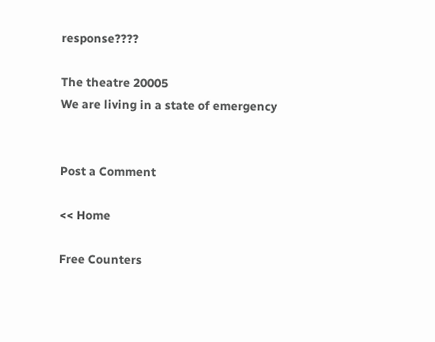response????

The theatre 20005
We are living in a state of emergency


Post a Comment

<< Home

Free Counters